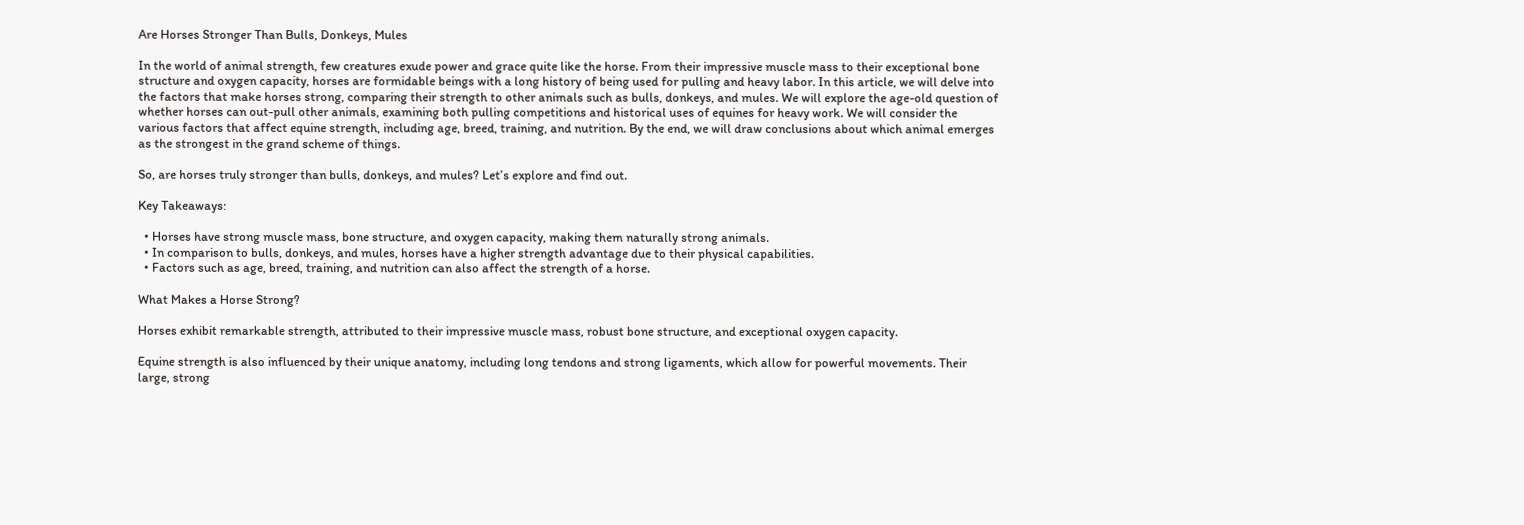Are Horses Stronger Than Bulls, Donkeys, Mules

In the world of animal strength, few creatures exude power and grace quite like the horse. From their impressive muscle mass to their exceptional bone structure and oxygen capacity, horses are formidable beings with a long history of being used for pulling and heavy labor. In this article, we will delve into the factors that make horses strong, comparing their strength to other animals such as bulls, donkeys, and mules. We will explore the age-old question of whether horses can out-pull other animals, examining both pulling competitions and historical uses of equines for heavy work. We will consider the various factors that affect equine strength, including age, breed, training, and nutrition. By the end, we will draw conclusions about which animal emerges as the strongest in the grand scheme of things.

So, are horses truly stronger than bulls, donkeys, and mules? Let’s explore and find out.

Key Takeaways:

  • Horses have strong muscle mass, bone structure, and oxygen capacity, making them naturally strong animals.
  • In comparison to bulls, donkeys, and mules, horses have a higher strength advantage due to their physical capabilities.
  • Factors such as age, breed, training, and nutrition can also affect the strength of a horse.

What Makes a Horse Strong?

Horses exhibit remarkable strength, attributed to their impressive muscle mass, robust bone structure, and exceptional oxygen capacity.

Equine strength is also influenced by their unique anatomy, including long tendons and strong ligaments, which allow for powerful movements. Their large, strong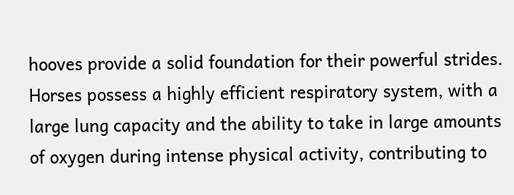hooves provide a solid foundation for their powerful strides. Horses possess a highly efficient respiratory system, with a large lung capacity and the ability to take in large amounts of oxygen during intense physical activity, contributing to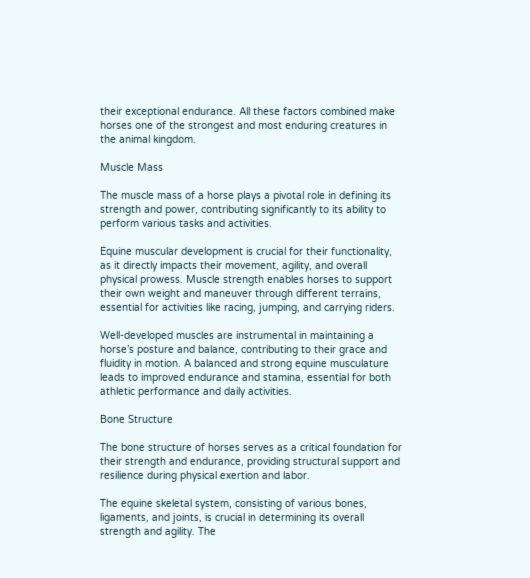their exceptional endurance. All these factors combined make horses one of the strongest and most enduring creatures in the animal kingdom.

Muscle Mass

The muscle mass of a horse plays a pivotal role in defining its strength and power, contributing significantly to its ability to perform various tasks and activities.

Equine muscular development is crucial for their functionality, as it directly impacts their movement, agility, and overall physical prowess. Muscle strength enables horses to support their own weight and maneuver through different terrains, essential for activities like racing, jumping, and carrying riders.

Well-developed muscles are instrumental in maintaining a horse’s posture and balance, contributing to their grace and fluidity in motion. A balanced and strong equine musculature leads to improved endurance and stamina, essential for both athletic performance and daily activities.

Bone Structure

The bone structure of horses serves as a critical foundation for their strength and endurance, providing structural support and resilience during physical exertion and labor.

The equine skeletal system, consisting of various bones, ligaments, and joints, is crucial in determining its overall strength and agility. The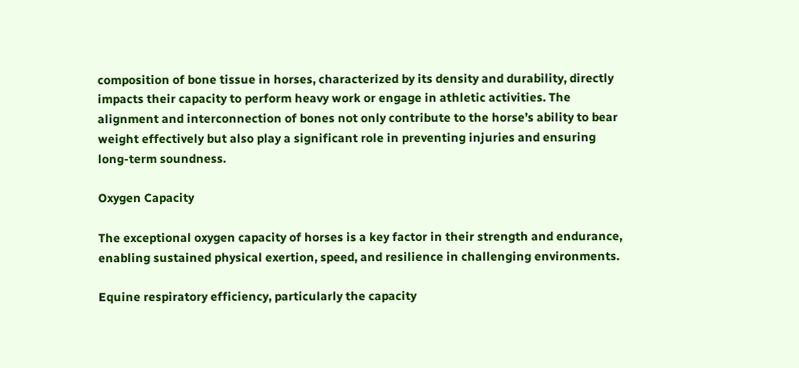composition of bone tissue in horses, characterized by its density and durability, directly impacts their capacity to perform heavy work or engage in athletic activities. The alignment and interconnection of bones not only contribute to the horse’s ability to bear weight effectively but also play a significant role in preventing injuries and ensuring long-term soundness.

Oxygen Capacity

The exceptional oxygen capacity of horses is a key factor in their strength and endurance, enabling sustained physical exertion, speed, and resilience in challenging environments.

Equine respiratory efficiency, particularly the capacity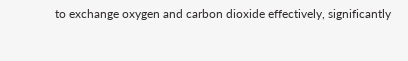to exchange oxygen and carbon dioxide effectively, significantly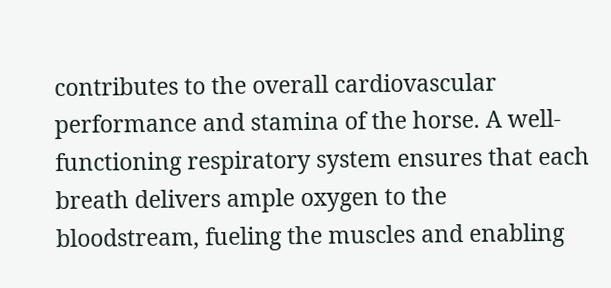contributes to the overall cardiovascular performance and stamina of the horse. A well-functioning respiratory system ensures that each breath delivers ample oxygen to the bloodstream, fueling the muscles and enabling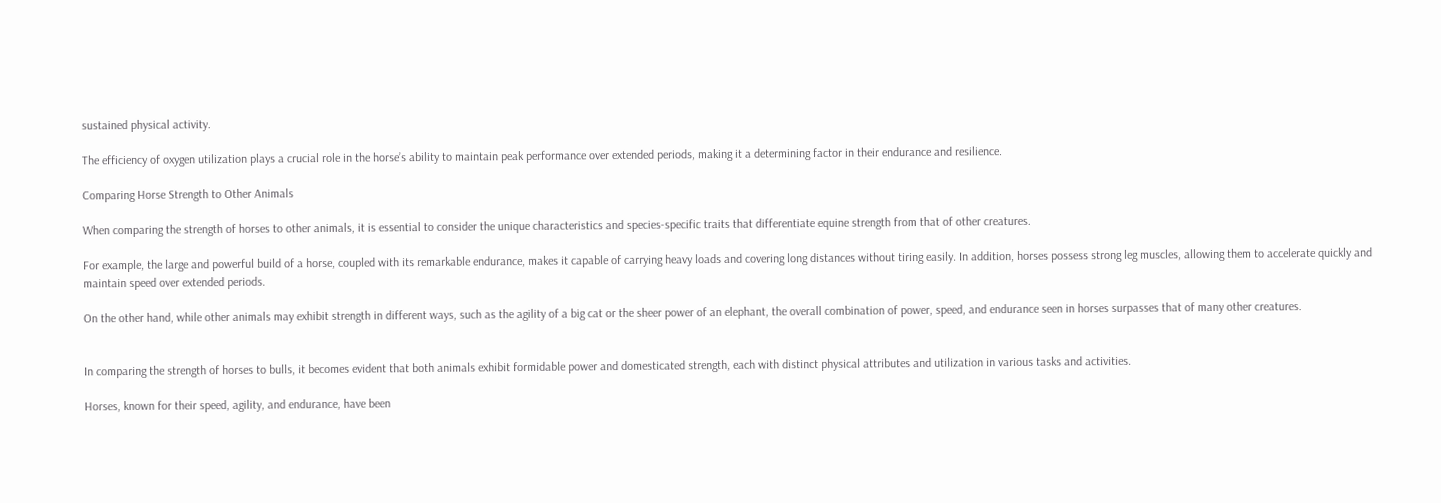sustained physical activity.

The efficiency of oxygen utilization plays a crucial role in the horse’s ability to maintain peak performance over extended periods, making it a determining factor in their endurance and resilience.

Comparing Horse Strength to Other Animals

When comparing the strength of horses to other animals, it is essential to consider the unique characteristics and species-specific traits that differentiate equine strength from that of other creatures.

For example, the large and powerful build of a horse, coupled with its remarkable endurance, makes it capable of carrying heavy loads and covering long distances without tiring easily. In addition, horses possess strong leg muscles, allowing them to accelerate quickly and maintain speed over extended periods.

On the other hand, while other animals may exhibit strength in different ways, such as the agility of a big cat or the sheer power of an elephant, the overall combination of power, speed, and endurance seen in horses surpasses that of many other creatures.


In comparing the strength of horses to bulls, it becomes evident that both animals exhibit formidable power and domesticated strength, each with distinct physical attributes and utilization in various tasks and activities.

Horses, known for their speed, agility, and endurance, have been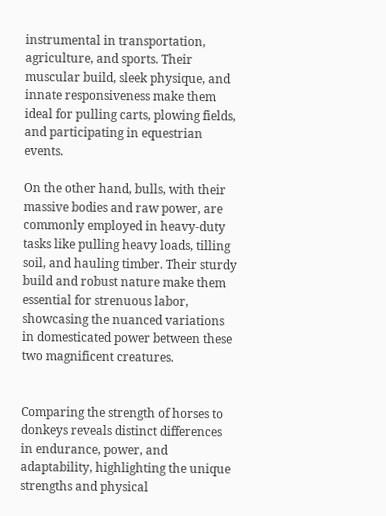instrumental in transportation, agriculture, and sports. Their muscular build, sleek physique, and innate responsiveness make them ideal for pulling carts, plowing fields, and participating in equestrian events.

On the other hand, bulls, with their massive bodies and raw power, are commonly employed in heavy-duty tasks like pulling heavy loads, tilling soil, and hauling timber. Their sturdy build and robust nature make them essential for strenuous labor, showcasing the nuanced variations in domesticated power between these two magnificent creatures.


Comparing the strength of horses to donkeys reveals distinct differences in endurance, power, and adaptability, highlighting the unique strengths and physical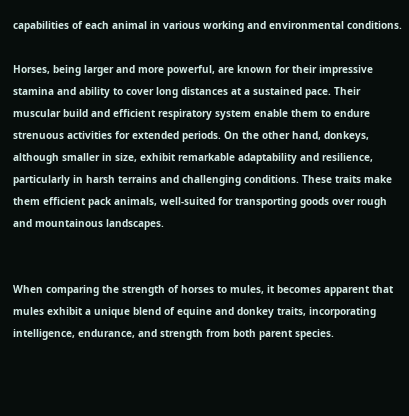capabilities of each animal in various working and environmental conditions.

Horses, being larger and more powerful, are known for their impressive stamina and ability to cover long distances at a sustained pace. Their muscular build and efficient respiratory system enable them to endure strenuous activities for extended periods. On the other hand, donkeys, although smaller in size, exhibit remarkable adaptability and resilience, particularly in harsh terrains and challenging conditions. These traits make them efficient pack animals, well-suited for transporting goods over rough and mountainous landscapes.


When comparing the strength of horses to mules, it becomes apparent that mules exhibit a unique blend of equine and donkey traits, incorporating intelligence, endurance, and strength from both parent species.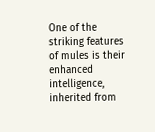One of the striking features of mules is their enhanced intelligence, inherited from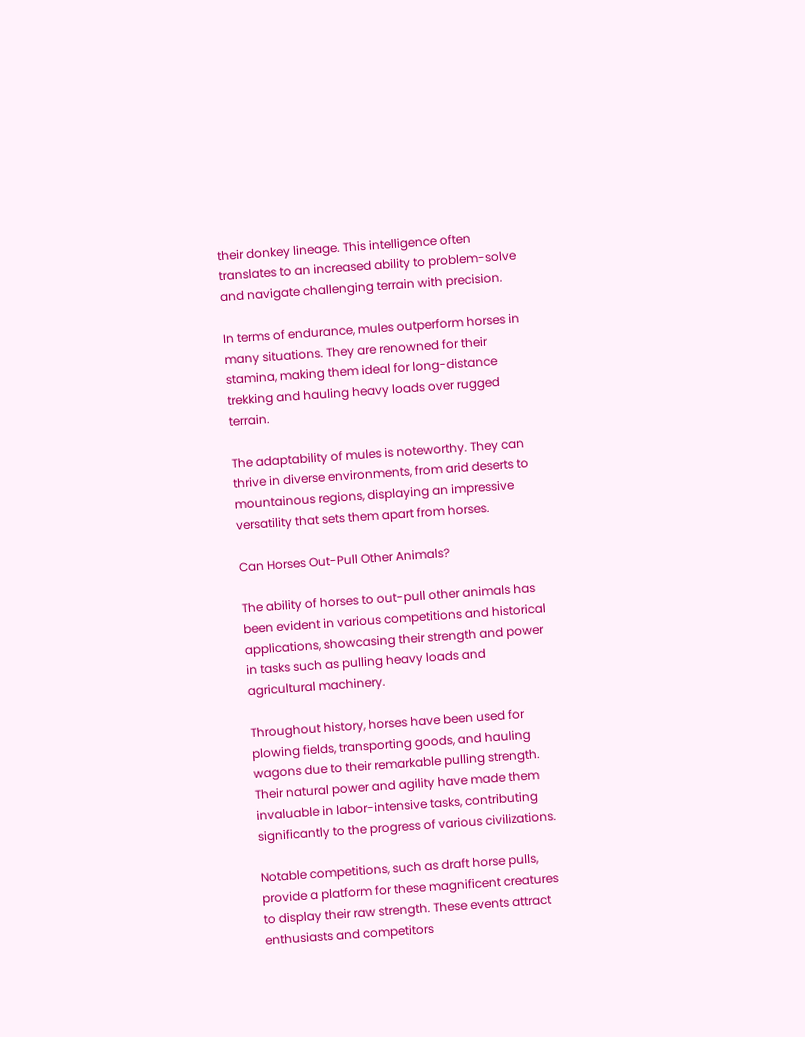their donkey lineage. This intelligence often translates to an increased ability to problem-solve and navigate challenging terrain with precision.

In terms of endurance, mules outperform horses in many situations. They are renowned for their stamina, making them ideal for long-distance trekking and hauling heavy loads over rugged terrain.

The adaptability of mules is noteworthy. They can thrive in diverse environments, from arid deserts to mountainous regions, displaying an impressive versatility that sets them apart from horses.

Can Horses Out-Pull Other Animals?

The ability of horses to out-pull other animals has been evident in various competitions and historical applications, showcasing their strength and power in tasks such as pulling heavy loads and agricultural machinery.

Throughout history, horses have been used for plowing fields, transporting goods, and hauling wagons due to their remarkable pulling strength. Their natural power and agility have made them invaluable in labor-intensive tasks, contributing significantly to the progress of various civilizations.

Notable competitions, such as draft horse pulls, provide a platform for these magnificent creatures to display their raw strength. These events attract enthusiasts and competitors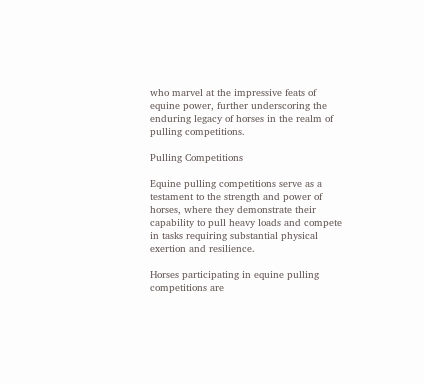who marvel at the impressive feats of equine power, further underscoring the enduring legacy of horses in the realm of pulling competitions.

Pulling Competitions

Equine pulling competitions serve as a testament to the strength and power of horses, where they demonstrate their capability to pull heavy loads and compete in tasks requiring substantial physical exertion and resilience.

Horses participating in equine pulling competitions are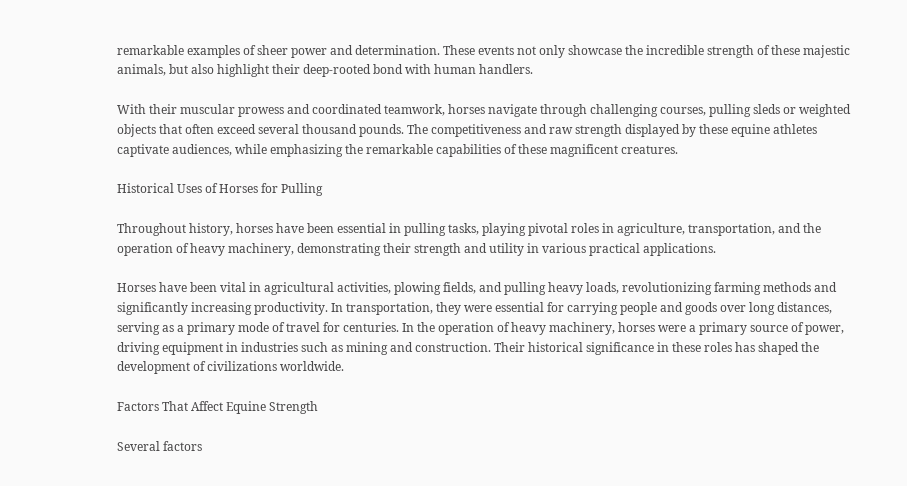remarkable examples of sheer power and determination. These events not only showcase the incredible strength of these majestic animals, but also highlight their deep-rooted bond with human handlers.

With their muscular prowess and coordinated teamwork, horses navigate through challenging courses, pulling sleds or weighted objects that often exceed several thousand pounds. The competitiveness and raw strength displayed by these equine athletes captivate audiences, while emphasizing the remarkable capabilities of these magnificent creatures.

Historical Uses of Horses for Pulling

Throughout history, horses have been essential in pulling tasks, playing pivotal roles in agriculture, transportation, and the operation of heavy machinery, demonstrating their strength and utility in various practical applications.

Horses have been vital in agricultural activities, plowing fields, and pulling heavy loads, revolutionizing farming methods and significantly increasing productivity. In transportation, they were essential for carrying people and goods over long distances, serving as a primary mode of travel for centuries. In the operation of heavy machinery, horses were a primary source of power, driving equipment in industries such as mining and construction. Their historical significance in these roles has shaped the development of civilizations worldwide.

Factors That Affect Equine Strength

Several factors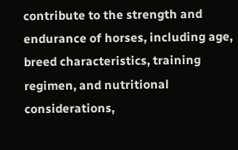contribute to the strength and endurance of horses, including age, breed characteristics, training regimen, and nutritional considerations,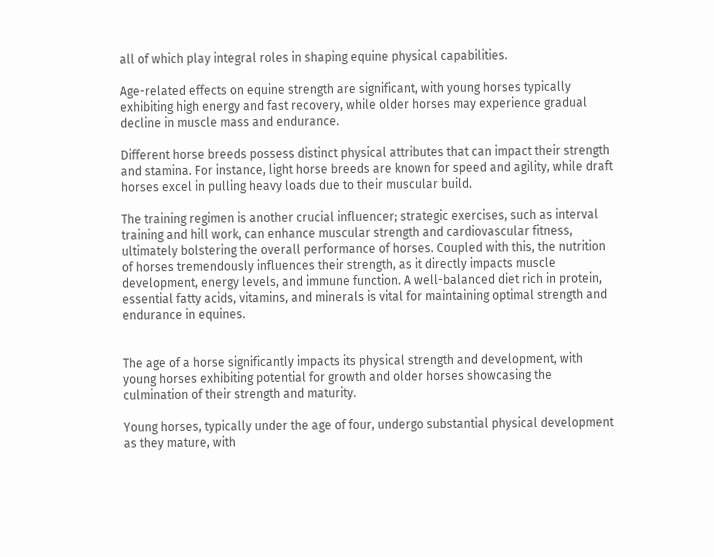all of which play integral roles in shaping equine physical capabilities.

Age-related effects on equine strength are significant, with young horses typically exhibiting high energy and fast recovery, while older horses may experience gradual decline in muscle mass and endurance.

Different horse breeds possess distinct physical attributes that can impact their strength and stamina. For instance, light horse breeds are known for speed and agility, while draft horses excel in pulling heavy loads due to their muscular build.

The training regimen is another crucial influencer; strategic exercises, such as interval training and hill work, can enhance muscular strength and cardiovascular fitness, ultimately bolstering the overall performance of horses. Coupled with this, the nutrition of horses tremendously influences their strength, as it directly impacts muscle development, energy levels, and immune function. A well-balanced diet rich in protein, essential fatty acids, vitamins, and minerals is vital for maintaining optimal strength and endurance in equines.


The age of a horse significantly impacts its physical strength and development, with young horses exhibiting potential for growth and older horses showcasing the culmination of their strength and maturity.

Young horses, typically under the age of four, undergo substantial physical development as they mature, with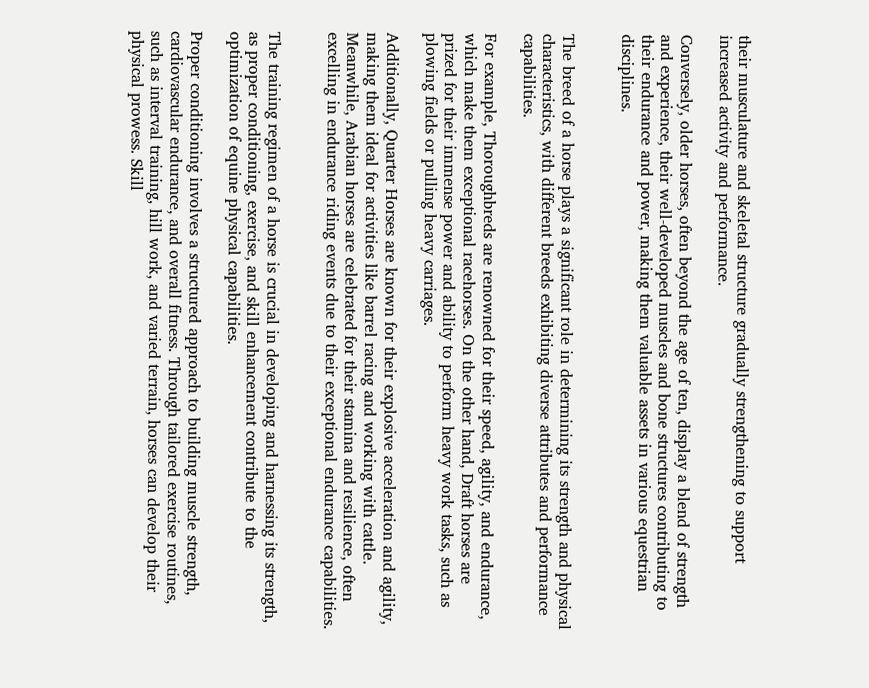their musculature and skeletal structure gradually strengthening to support increased activity and performance.

Conversely, older horses, often beyond the age of ten, display a blend of strength and experience, their well-developed muscles and bone structures contributing to their endurance and power, making them valuable assets in various equestrian disciplines.


The breed of a horse plays a significant role in determining its strength and physical characteristics, with different breeds exhibiting diverse attributes and performance capabilities.

For example, Thoroughbreds are renowned for their speed, agility, and endurance, which make them exceptional racehorses. On the other hand, Draft horses are prized for their immense power and ability to perform heavy work tasks, such as plowing fields or pulling heavy carriages.

Additionally, Quarter Horses are known for their explosive acceleration and agility, making them ideal for activities like barrel racing and working with cattle. Meanwhile, Arabian horses are celebrated for their stamina and resilience, often excelling in endurance riding events due to their exceptional endurance capabilities.


The training regimen of a horse is crucial in developing and harnessing its strength, as proper conditioning, exercise, and skill enhancement contribute to the optimization of equine physical capabilities.

Proper conditioning involves a structured approach to building muscle strength, cardiovascular endurance, and overall fitness. Through tailored exercise routines, such as interval training, hill work, and varied terrain, horses can develop their physical prowess. Skill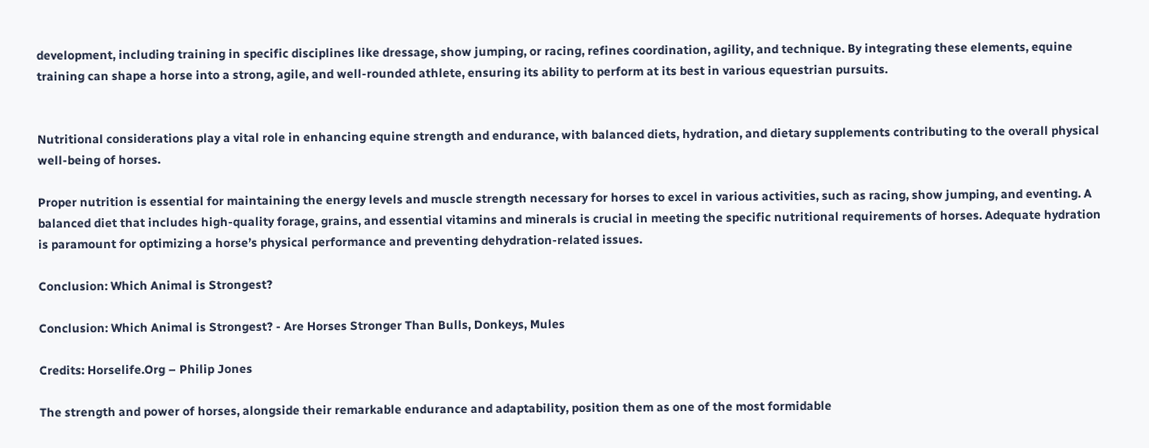development, including training in specific disciplines like dressage, show jumping, or racing, refines coordination, agility, and technique. By integrating these elements, equine training can shape a horse into a strong, agile, and well-rounded athlete, ensuring its ability to perform at its best in various equestrian pursuits.


Nutritional considerations play a vital role in enhancing equine strength and endurance, with balanced diets, hydration, and dietary supplements contributing to the overall physical well-being of horses.

Proper nutrition is essential for maintaining the energy levels and muscle strength necessary for horses to excel in various activities, such as racing, show jumping, and eventing. A balanced diet that includes high-quality forage, grains, and essential vitamins and minerals is crucial in meeting the specific nutritional requirements of horses. Adequate hydration is paramount for optimizing a horse’s physical performance and preventing dehydration-related issues.

Conclusion: Which Animal is Strongest?

Conclusion: Which Animal is Strongest? - Are Horses Stronger Than Bulls, Donkeys, Mules

Credits: Horselife.Org – Philip Jones

The strength and power of horses, alongside their remarkable endurance and adaptability, position them as one of the most formidable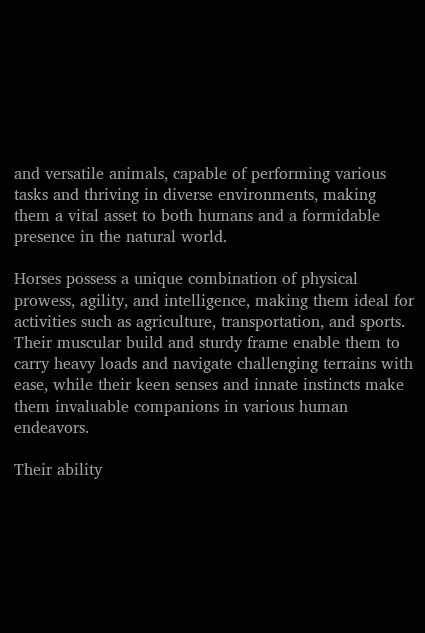and versatile animals, capable of performing various tasks and thriving in diverse environments, making them a vital asset to both humans and a formidable presence in the natural world.

Horses possess a unique combination of physical prowess, agility, and intelligence, making them ideal for activities such as agriculture, transportation, and sports. Their muscular build and sturdy frame enable them to carry heavy loads and navigate challenging terrains with ease, while their keen senses and innate instincts make them invaluable companions in various human endeavors.

Their ability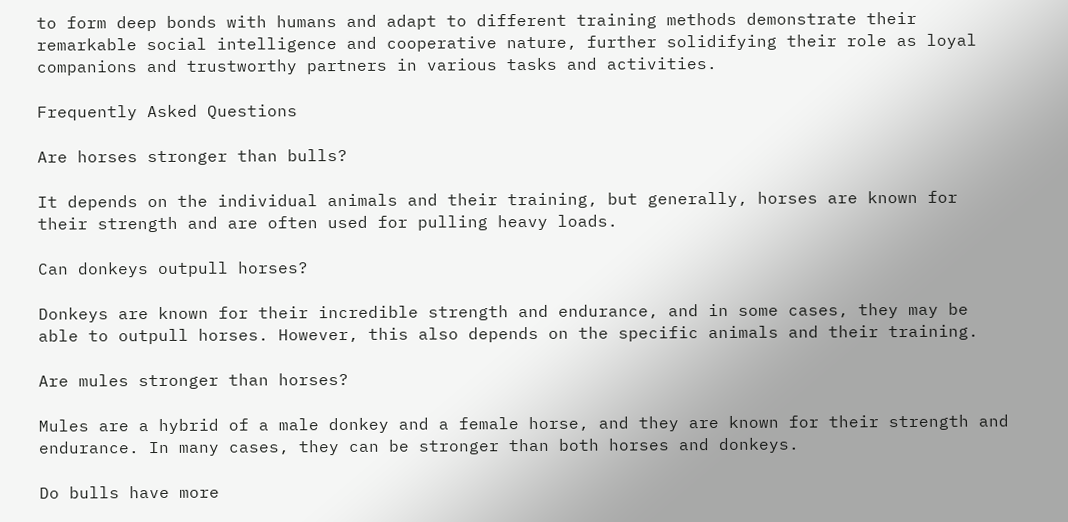to form deep bonds with humans and adapt to different training methods demonstrate their remarkable social intelligence and cooperative nature, further solidifying their role as loyal companions and trustworthy partners in various tasks and activities.

Frequently Asked Questions

Are horses stronger than bulls?

It depends on the individual animals and their training, but generally, horses are known for their strength and are often used for pulling heavy loads.

Can donkeys outpull horses?

Donkeys are known for their incredible strength and endurance, and in some cases, they may be able to outpull horses. However, this also depends on the specific animals and their training.

Are mules stronger than horses?

Mules are a hybrid of a male donkey and a female horse, and they are known for their strength and endurance. In many cases, they can be stronger than both horses and donkeys.

Do bulls have more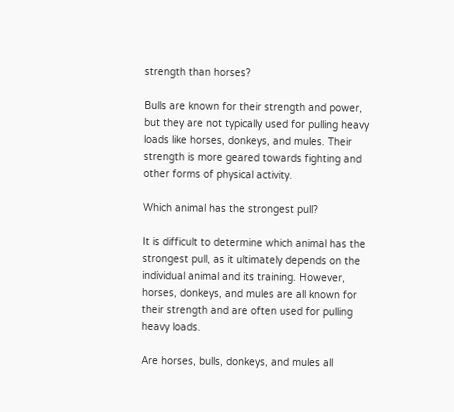strength than horses?

Bulls are known for their strength and power, but they are not typically used for pulling heavy loads like horses, donkeys, and mules. Their strength is more geared towards fighting and other forms of physical activity.

Which animal has the strongest pull?

It is difficult to determine which animal has the strongest pull, as it ultimately depends on the individual animal and its training. However, horses, donkeys, and mules are all known for their strength and are often used for pulling heavy loads.

Are horses, bulls, donkeys, and mules all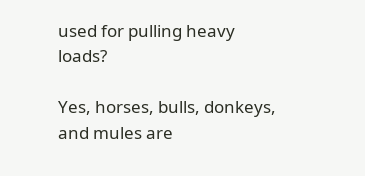used for pulling heavy loads?

Yes, horses, bulls, donkeys, and mules are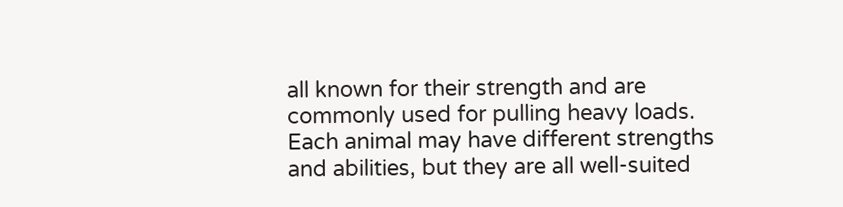all known for their strength and are commonly used for pulling heavy loads. Each animal may have different strengths and abilities, but they are all well-suited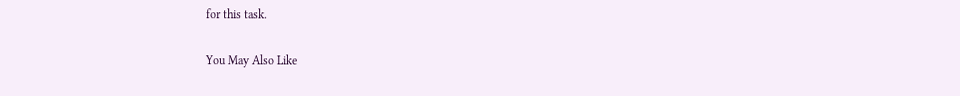for this task.

You May Also Like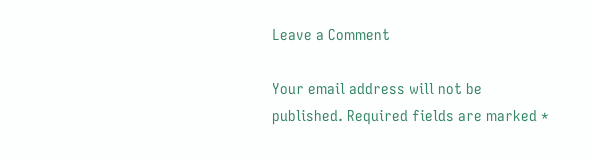Leave a Comment

Your email address will not be published. Required fields are marked *